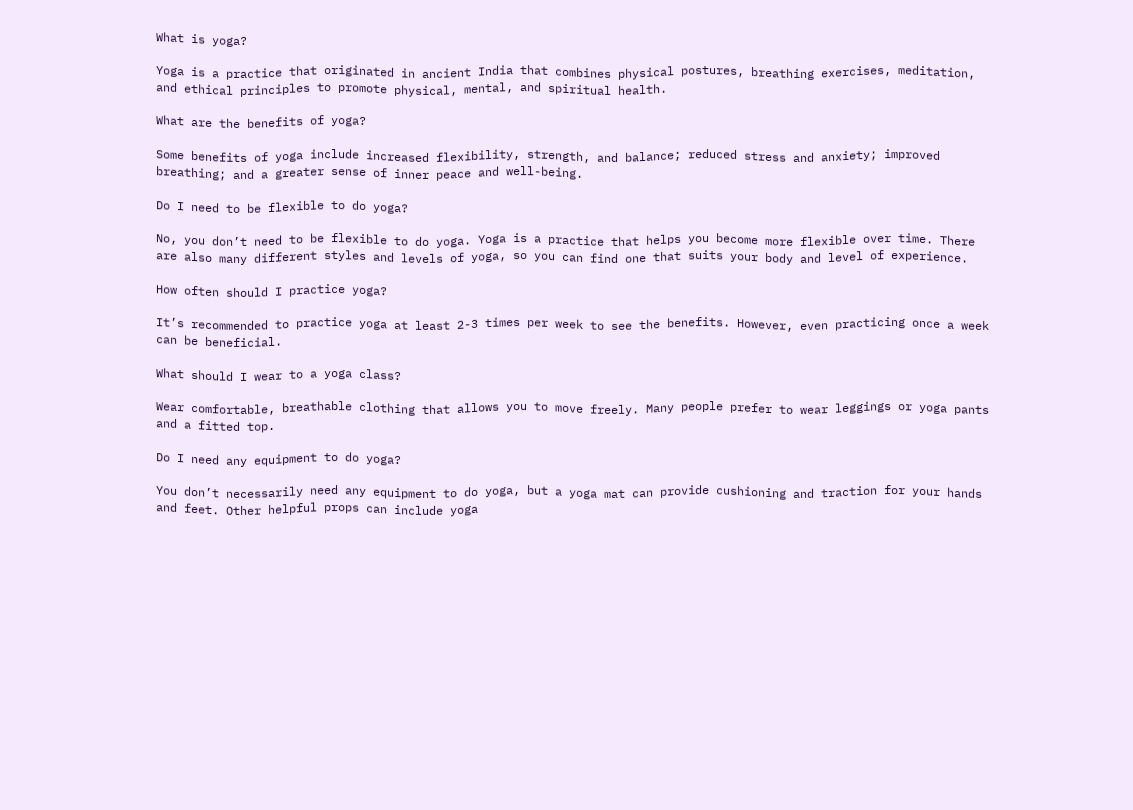What is yoga?

Yoga is a practice that originated in ancient India that combines physical postures, breathing exercises, meditation, and ethical principles to promote physical, mental, and spiritual health.

What are the benefits of yoga?

Some benefits of yoga include increased flexibility, strength, and balance; reduced stress and anxiety; improved breathing; and a greater sense of inner peace and well-being.

Do I need to be flexible to do yoga?

No, you don’t need to be flexible to do yoga. Yoga is a practice that helps you become more flexible over time. There are also many different styles and levels of yoga, so you can find one that suits your body and level of experience.

How often should I practice yoga?

It’s recommended to practice yoga at least 2-3 times per week to see the benefits. However, even practicing once a week can be beneficial.

What should I wear to a yoga class?

Wear comfortable, breathable clothing that allows you to move freely. Many people prefer to wear leggings or yoga pants and a fitted top.

Do I need any equipment to do yoga?

You don’t necessarily need any equipment to do yoga, but a yoga mat can provide cushioning and traction for your hands and feet. Other helpful props can include yoga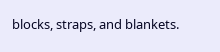blocks, straps, and blankets.